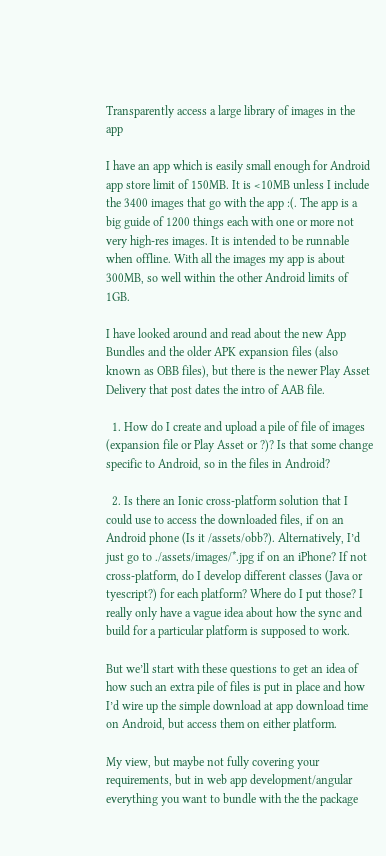Transparently access a large library of images in the app

I have an app which is easily small enough for Android app store limit of 150MB. It is <10MB unless I include the 3400 images that go with the app :(. The app is a big guide of 1200 things each with one or more not very high-res images. It is intended to be runnable when offline. With all the images my app is about 300MB, so well within the other Android limits of 1GB.

I have looked around and read about the new App Bundles and the older APK expansion files (also known as OBB files), but there is the newer Play Asset Delivery that post dates the intro of AAB file.

  1. How do I create and upload a pile of file of images (expansion file or Play Asset or ?)? Is that some change specific to Android, so in the files in Android?

  2. Is there an Ionic cross-platform solution that I could use to access the downloaded files, if on an Android phone (Is it /assets/obb?). Alternatively, I’d just go to ./assets/images/*.jpg if on an iPhone? If not cross-platform, do I develop different classes (Java or tyescript?) for each platform? Where do I put those? I really only have a vague idea about how the sync and build for a particular platform is supposed to work.

But we’ll start with these questions to get an idea of how such an extra pile of files is put in place and how I’d wire up the simple download at app download time on Android, but access them on either platform.

My view, but maybe not fully covering your requirements, but in web app development/angular everything you want to bundle with the the package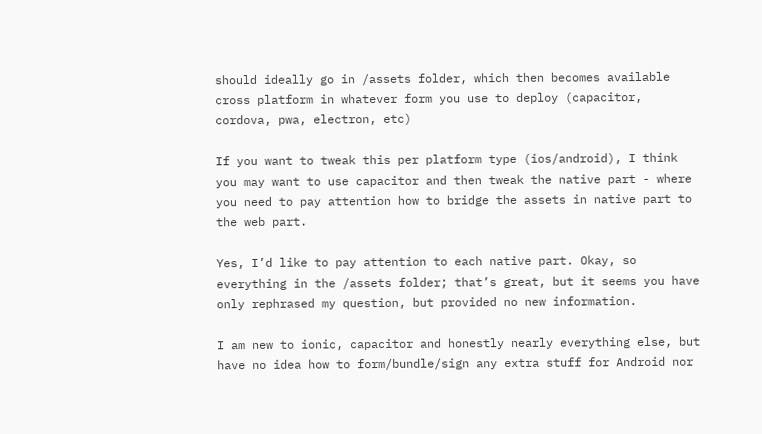should ideally go in /assets folder, which then becomes available cross platform in whatever form you use to deploy (capacitor, cordova, pwa, electron, etc)

If you want to tweak this per platform type (ios/android), I think you may want to use capacitor and then tweak the native part - where you need to pay attention how to bridge the assets in native part to the web part.

Yes, I’d like to pay attention to each native part. Okay, so everything in the /assets folder; that’s great, but it seems you have only rephrased my question, but provided no new information.

I am new to ionic, capacitor and honestly nearly everything else, but have no idea how to form/bundle/sign any extra stuff for Android nor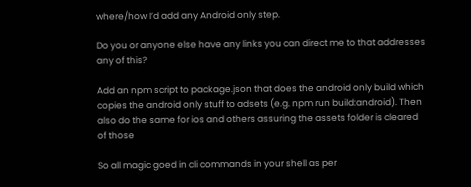where/how I’d add any Android only step.

Do you or anyone else have any links you can direct me to that addresses any of this?

Add an npm script to package.json that does the android only build which copies the android only stuff to adsets (e.g. npm run build:android). Then also do the same for ios and others assuring the assets folder is cleared of those

So all magic goed in cli commands in your shell as per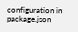configuration in package.json